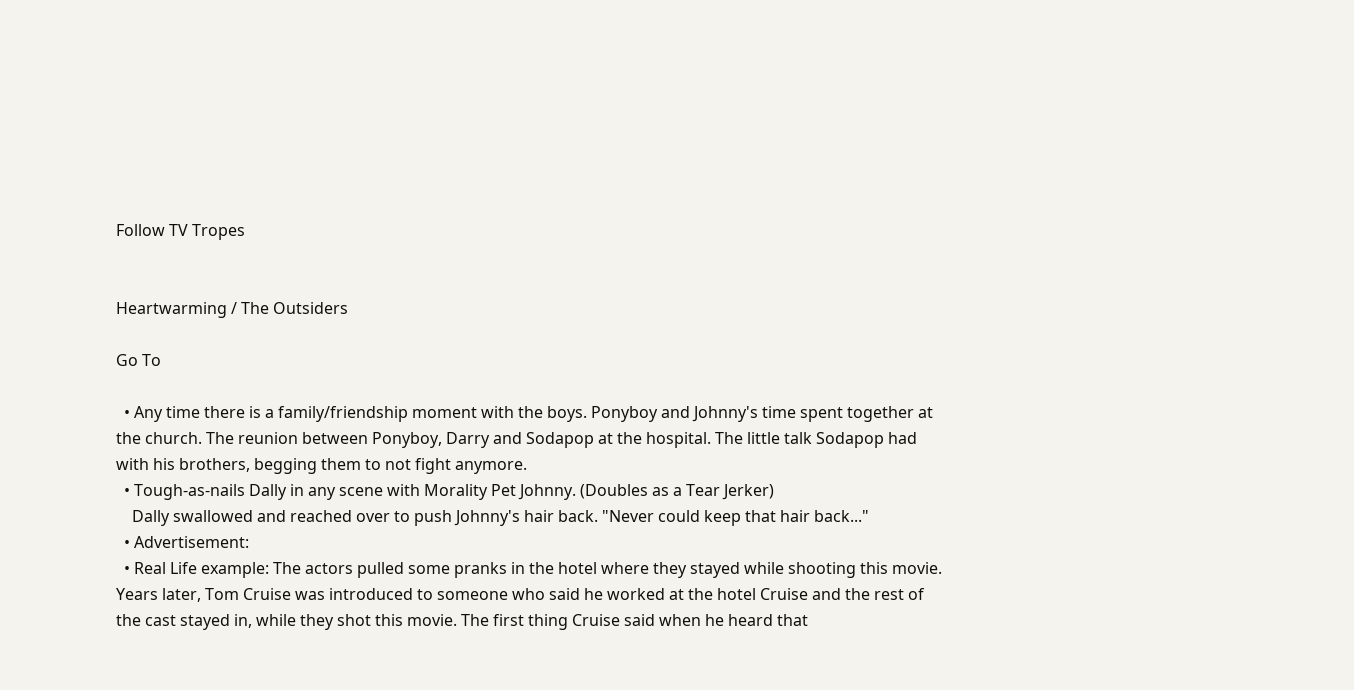Follow TV Tropes


Heartwarming / The Outsiders

Go To

  • Any time there is a family/friendship moment with the boys. Ponyboy and Johnny's time spent together at the church. The reunion between Ponyboy, Darry and Sodapop at the hospital. The little talk Sodapop had with his brothers, begging them to not fight anymore.
  • Tough-as-nails Dally in any scene with Morality Pet Johnny. (Doubles as a Tear Jerker)
    Dally swallowed and reached over to push Johnny's hair back. "Never could keep that hair back..."
  • Advertisement:
  • Real Life example: The actors pulled some pranks in the hotel where they stayed while shooting this movie. Years later, Tom Cruise was introduced to someone who said he worked at the hotel Cruise and the rest of the cast stayed in, while they shot this movie. The first thing Cruise said when he heard that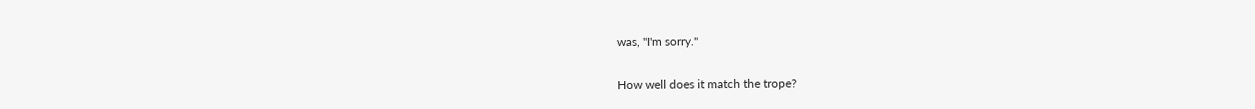was, "I'm sorry."

How well does it match the trope?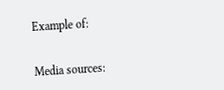Example of:


Media sources: